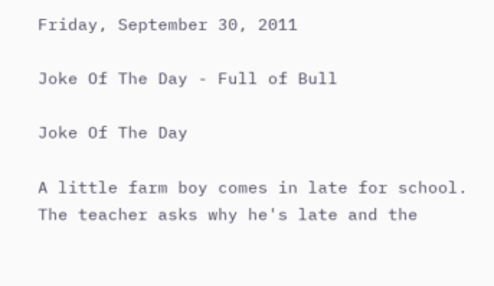Friday, September 30, 2011

Joke Of The Day - Full of Bull

Joke Of The Day

A little farm boy comes in late for school. The teacher asks why he's late and the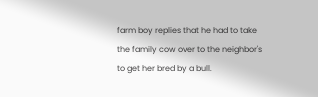farm boy replies that he had to take the family cow over to the neighbor's to get her bred by a bull.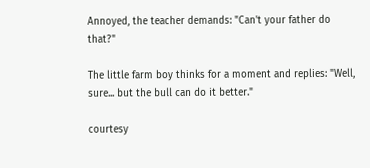Annoyed, the teacher demands: "Can't your father do that?"

The little farm boy thinks for a moment and replies: "Well, sure... but the bull can do it better."

courtesy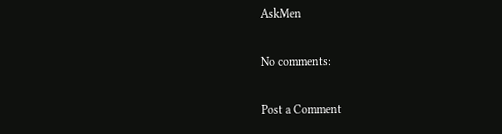AskMen

No comments:

Post a Comment